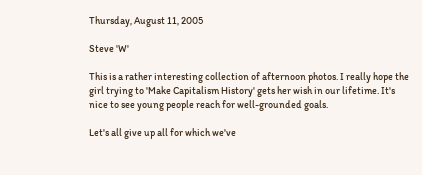Thursday, August 11, 2005

Steve 'W'

This is a rather interesting collection of afternoon photos. I really hope the girl trying to 'Make Capitalism History' gets her wish in our lifetime. It's nice to see young people reach for well-grounded goals.

Let's all give up all for which we've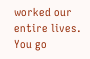worked our entire lives. You go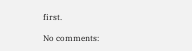first.

No comments: